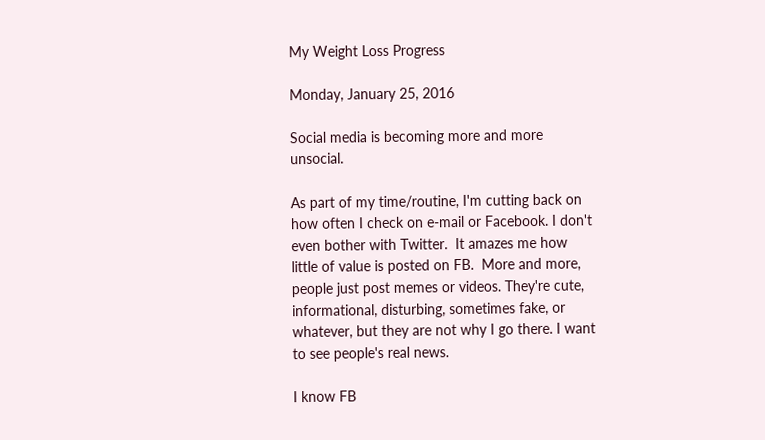My Weight Loss Progress

Monday, January 25, 2016

Social media is becoming more and more unsocial.

As part of my time/routine, I'm cutting back on how often I check on e-mail or Facebook. I don't even bother with Twitter.  It amazes me how little of value is posted on FB.  More and more, people just post memes or videos. They're cute, informational, disturbing, sometimes fake, or whatever, but they are not why I go there. I want to see people's real news.

I know FB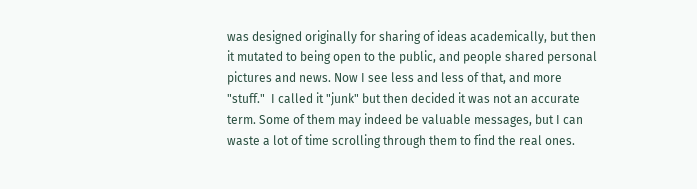was designed originally for sharing of ideas academically, but then it mutated to being open to the public, and people shared personal pictures and news. Now I see less and less of that, and more "stuff."  I called it "junk" but then decided it was not an accurate term. Some of them may indeed be valuable messages, but I can waste a lot of time scrolling through them to find the real ones.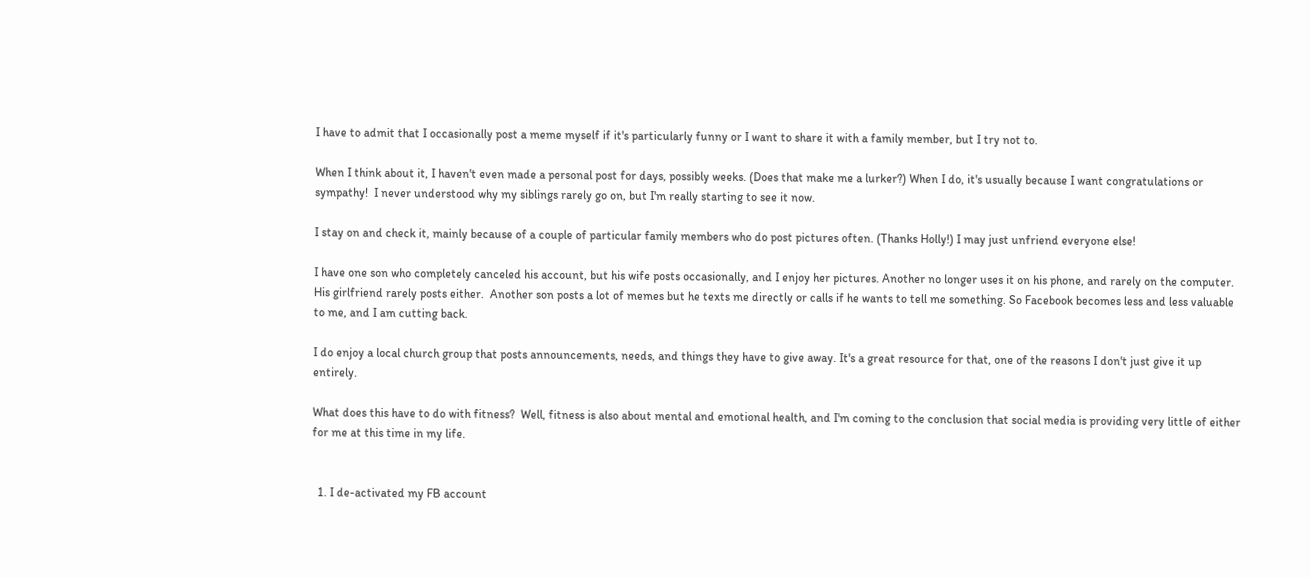I have to admit that I occasionally post a meme myself if it's particularly funny or I want to share it with a family member, but I try not to.

When I think about it, I haven't even made a personal post for days, possibly weeks. (Does that make me a lurker?) When I do, it's usually because I want congratulations or sympathy!  I never understood why my siblings rarely go on, but I'm really starting to see it now.

I stay on and check it, mainly because of a couple of particular family members who do post pictures often. (Thanks Holly!) I may just unfriend everyone else!

I have one son who completely canceled his account, but his wife posts occasionally, and I enjoy her pictures. Another no longer uses it on his phone, and rarely on the computer.  His girlfriend rarely posts either.  Another son posts a lot of memes but he texts me directly or calls if he wants to tell me something. So Facebook becomes less and less valuable to me, and I am cutting back.

I do enjoy a local church group that posts announcements, needs, and things they have to give away. It's a great resource for that, one of the reasons I don't just give it up entirely.

What does this have to do with fitness?  Well, fitness is also about mental and emotional health, and I'm coming to the conclusion that social media is providing very little of either for me at this time in my life.


  1. I de-activated my FB account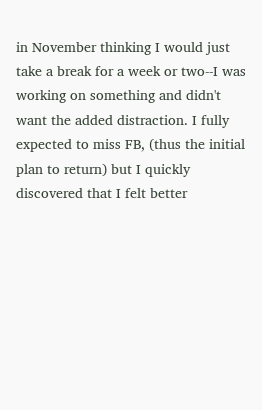in November thinking I would just take a break for a week or two--I was working on something and didn't want the added distraction. I fully expected to miss FB, (thus the initial plan to return) but I quickly discovered that I felt better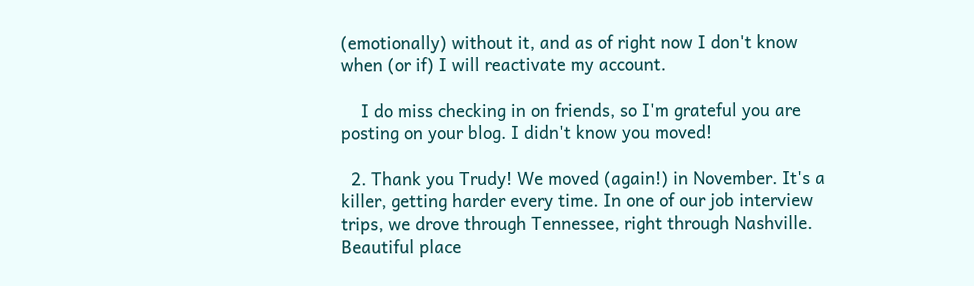(emotionally) without it, and as of right now I don't know when (or if) I will reactivate my account.

    I do miss checking in on friends, so I'm grateful you are posting on your blog. I didn't know you moved!

  2. Thank you Trudy! We moved (again!) in November. It's a killer, getting harder every time. In one of our job interview trips, we drove through Tennessee, right through Nashville. Beautiful place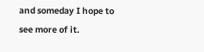and someday I hope to see more of it.